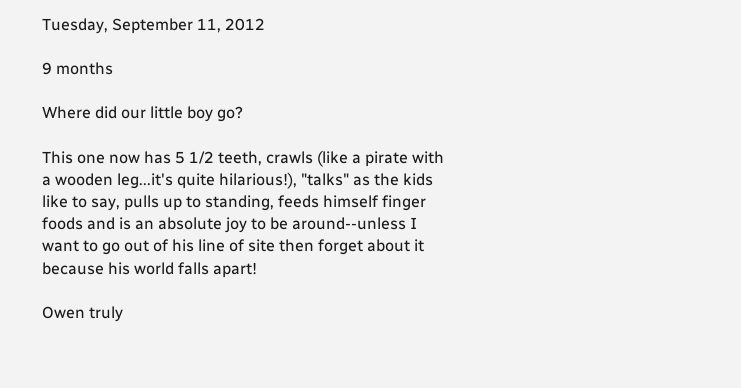Tuesday, September 11, 2012

9 months

Where did our little boy go?

This one now has 5 1/2 teeth, crawls (like a pirate with a wooden leg...it's quite hilarious!), "talks" as the kids like to say, pulls up to standing, feeds himself finger foods and is an absolute joy to be around--unless I want to go out of his line of site then forget about it because his world falls apart!

Owen truly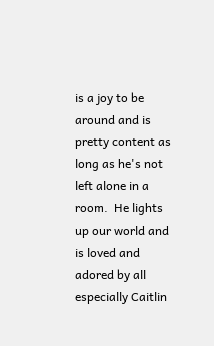is a joy to be around and is pretty content as long as he's not left alone in a room.  He lights up our world and is loved and adored by all especially Caitlin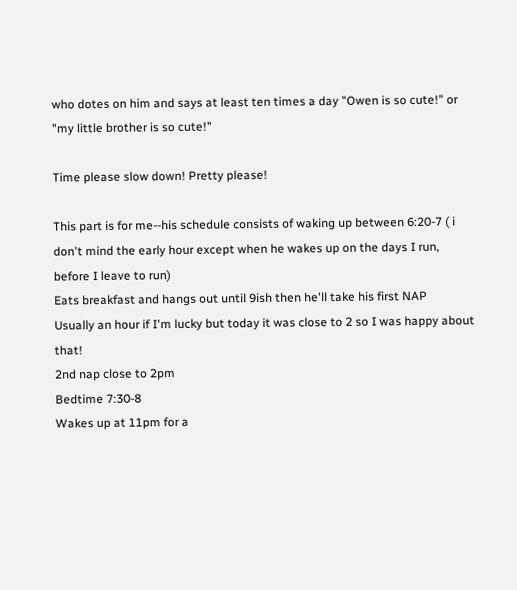who dotes on him and says at least ten times a day "Owen is so cute!" or "my little brother is so cute!"

Time please slow down! Pretty please!

This part is for me--his schedule consists of waking up between 6:20-7 ( i don't mind the early hour except when he wakes up on the days I run, before I leave to run)
Eats breakfast and hangs out until 9ish then he'll take his first NAP
Usually an hour if I'm lucky but today it was close to 2 so I was happy about that!
2nd nap close to 2pm
Bedtime 7:30-8
Wakes up at 11pm for a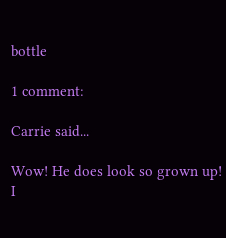bottle

1 comment:

Carrie said...

Wow! He does look so grown up! I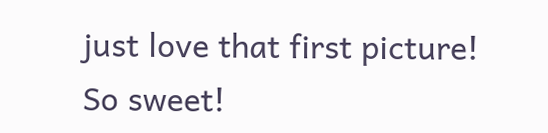just love that first picture! So sweet!